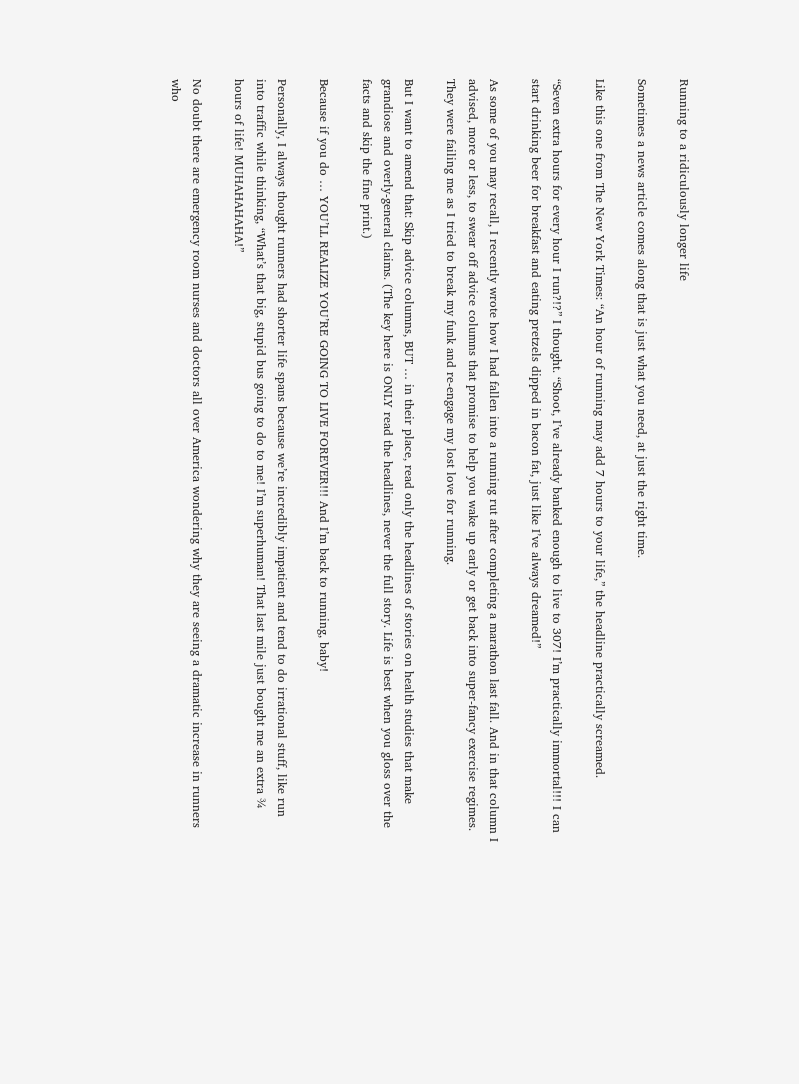Running to a ridiculously longer life

Sometimes a news article comes along that is just what you need, at just the right time.

Like this one from The New York Times: “An hour of running may add 7 hours to your life,” the headline practically screamed.

“Seven extra hours for every hour I run?!?” I thought. “Shoot, I’ve already banked enough to live to 307! I’m practically immortal!!! I can start drinking beer for breakfast and eating pretzels dipped in bacon fat, just like I’ve always dreamed!”

As some of you may recall, I recently wrote how I had fallen into a running rut after completing a marathon last fall. And in that column I advised, more or less, to swear off advice columns that promise to help you wake up early or get back into super-fancy exercise regimes. They were failing me as I tried to break my funk and re-engage my lost love for running.

But I want to amend that: Skip advice columns, BUT … in their place, read only the headlines of stories on health studies that make grandiose and overly-general claims. (The key here is ONLY read the headlines, never the full story. Life is best when you gloss over the facts and skip the fine print.)

Because if you do … YOU’LL REALIZE YOU’RE GOING TO LIVE FOREVER!!! And I’m back to running, baby!

Personally, I always thought runners had shorter life spans because we’re incredibly impatient and tend to do irrational stuff, like run into traffic while thinking, “What’s that big, stupid bus going to do to me! I’m superhuman! That last mile just bought me an extra ¾ hours of life! MUHAHAHAHA!”

No doubt there are emergency room nurses and doctors all over America wondering why they are seeing a dramatic increase in runners who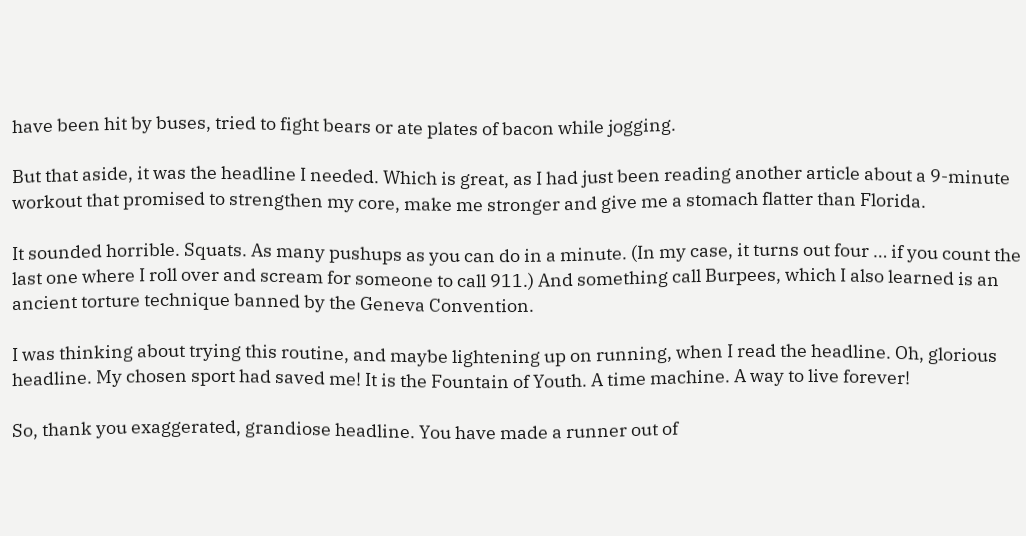have been hit by buses, tried to fight bears or ate plates of bacon while jogging.

But that aside, it was the headline I needed. Which is great, as I had just been reading another article about a 9-minute workout that promised to strengthen my core, make me stronger and give me a stomach flatter than Florida.

It sounded horrible. Squats. As many pushups as you can do in a minute. (In my case, it turns out four … if you count the last one where I roll over and scream for someone to call 911.) And something call Burpees, which I also learned is an ancient torture technique banned by the Geneva Convention.

I was thinking about trying this routine, and maybe lightening up on running, when I read the headline. Oh, glorious headline. My chosen sport had saved me! It is the Fountain of Youth. A time machine. A way to live forever!

So, thank you exaggerated, grandiose headline. You have made a runner out of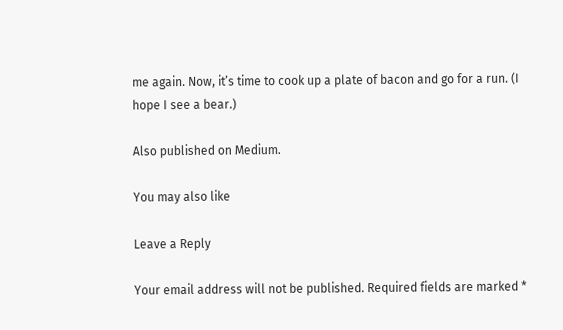me again. Now, it’s time to cook up a plate of bacon and go for a run. (I hope I see a bear.)

Also published on Medium.

You may also like

Leave a Reply

Your email address will not be published. Required fields are marked *